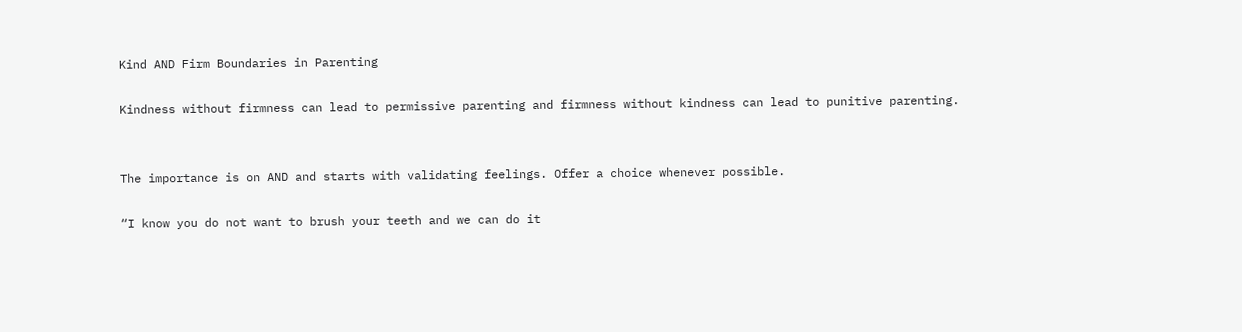Kind AND Firm Boundaries in Parenting

Kindness without firmness can lead to permissive parenting and firmness without kindness can lead to punitive parenting.


The importance is on AND and starts with validating feelings. Offer a choice whenever possible.

“I know you do not want to brush your teeth and we can do it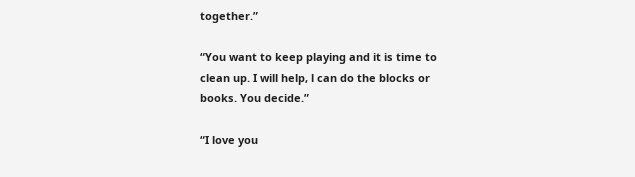together.”

“You want to keep playing and it is time to clean up. I will help, l can do the blocks or books. You decide.”

“I love you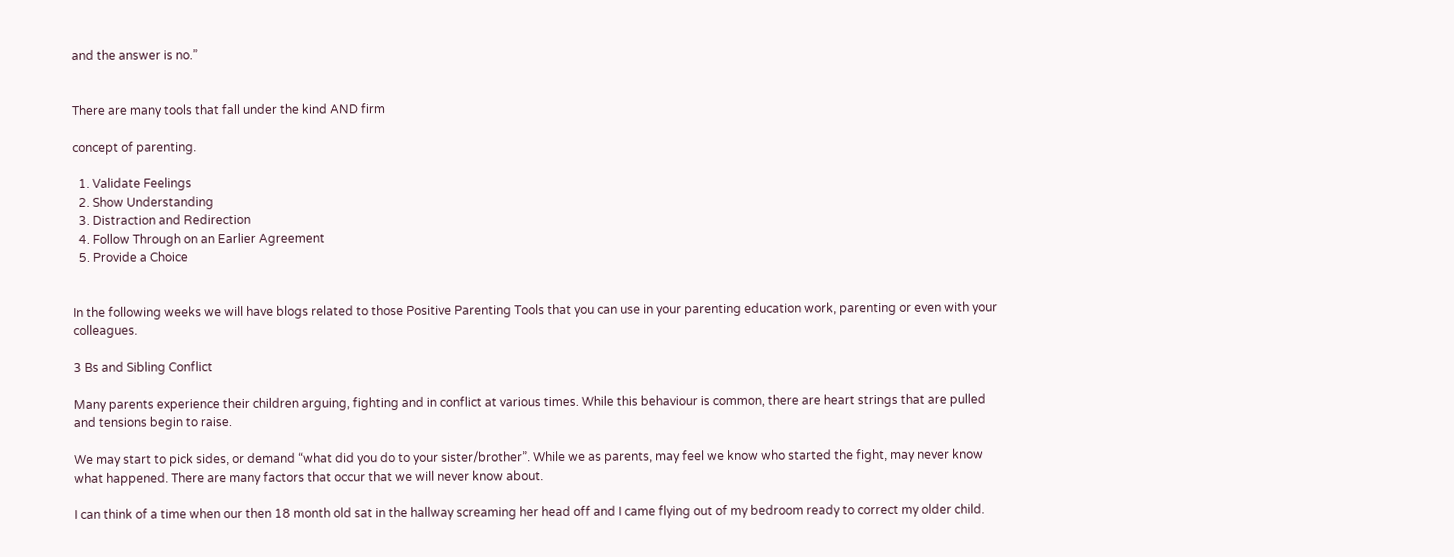and the answer is no.”


There are many tools that fall under the kind AND firm

concept of parenting.

  1. Validate Feelings
  2. Show Understanding
  3. Distraction and Redirection
  4. Follow Through on an Earlier Agreement
  5. Provide a Choice


In the following weeks we will have blogs related to those Positive Parenting Tools that you can use in your parenting education work, parenting or even with your colleagues.

3 Bs and Sibling Conflict

Many parents experience their children arguing, fighting and in conflict at various times. While this behaviour is common, there are heart strings that are pulled and tensions begin to raise.

We may start to pick sides, or demand “what did you do to your sister/brother”. While we as parents, may feel we know who started the fight, may never know what happened. There are many factors that occur that we will never know about.

I can think of a time when our then 18 month old sat in the hallway screaming her head off and I came flying out of my bedroom ready to correct my older child.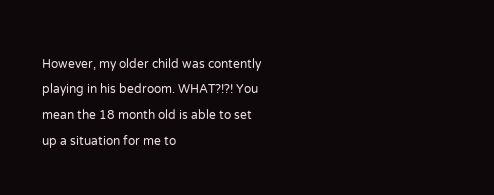However, my older child was contently playing in his bedroom. WHAT?!?! You mean the 18 month old is able to set up a situation for me to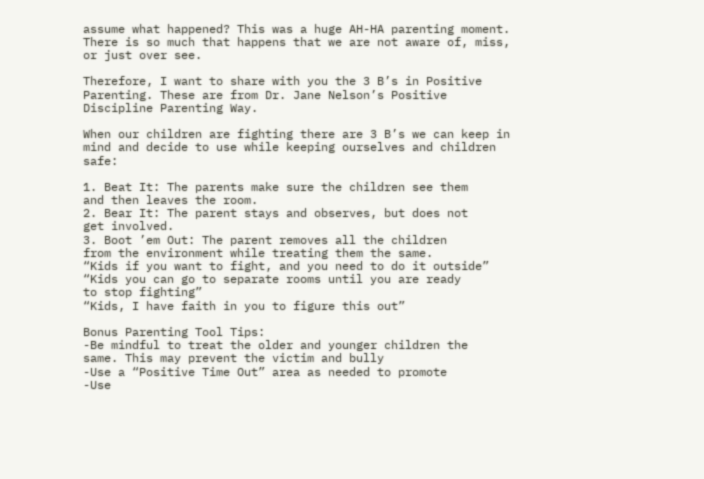assume what happened? This was a huge AH-HA parenting moment. There is so much that happens that we are not aware of, miss, or just over see.

Therefore, I want to share with you the 3 B’s in Positive Parenting. These are from Dr. Jane Nelson’s Positive Discipline Parenting Way.

When our children are fighting there are 3 B’s we can keep in mind and decide to use while keeping ourselves and children safe:

1. Beat It: The parents make sure the children see them
and then leaves the room.
2. Bear It: The parent stays and observes, but does not
get involved.
3. Boot ’em Out: The parent removes all the children
from the environment while treating them the same.
“Kids if you want to fight, and you need to do it outside”
“Kids you can go to separate rooms until you are ready
to stop fighting”
“Kids, I have faith in you to figure this out”

Bonus Parenting Tool Tips:
-Be mindful to treat the older and younger children the
same. This may prevent the victim and bully
-Use a “Positive Time Out” area as needed to promote
-Use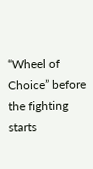“Wheel of Choice” before the fighting starts